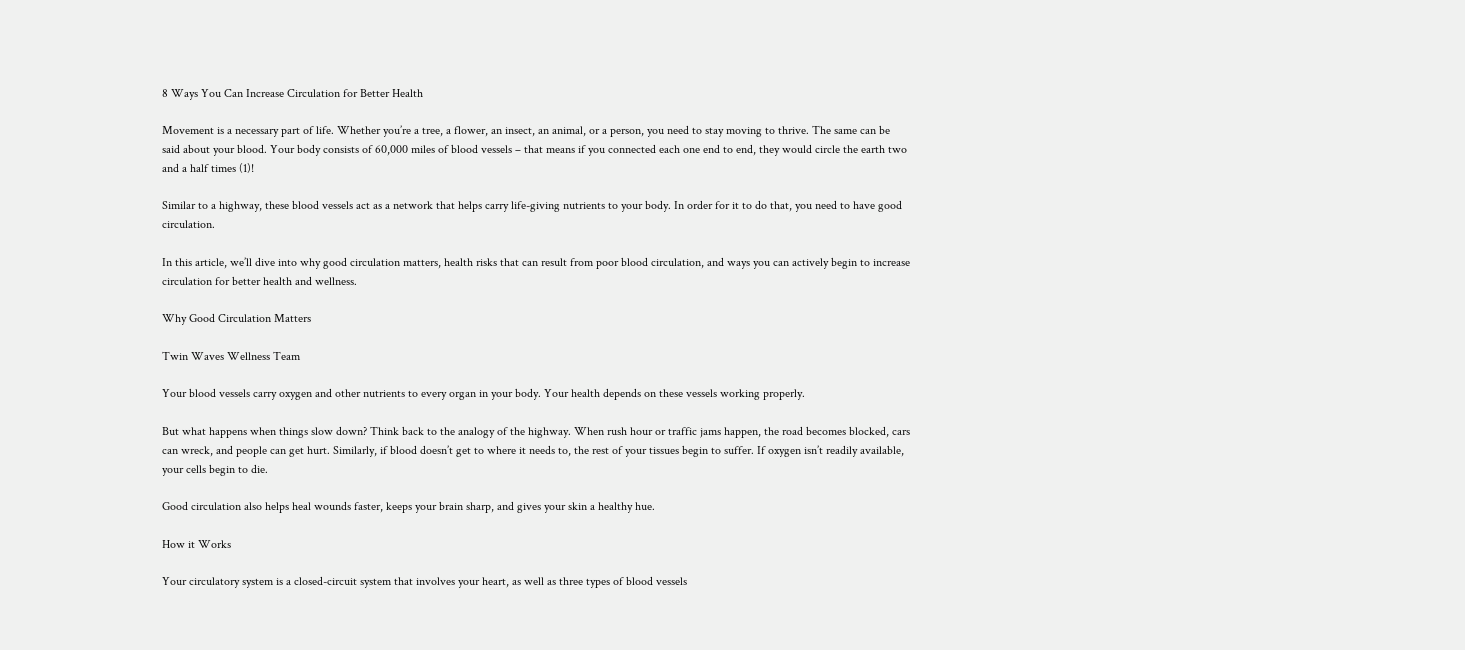8 Ways You Can Increase Circulation for Better Health

Movement is a necessary part of life. Whether you’re a tree, a flower, an insect, an animal, or a person, you need to stay moving to thrive. The same can be said about your blood. Your body consists of 60,000 miles of blood vessels – that means if you connected each one end to end, they would circle the earth two and a half times (1)!

Similar to a highway, these blood vessels act as a network that helps carry life-giving nutrients to your body. In order for it to do that, you need to have good circulation.

In this article, we’ll dive into why good circulation matters, health risks that can result from poor blood circulation, and ways you can actively begin to increase circulation for better health and wellness.

Why Good Circulation Matters

Twin Waves Wellness Team

Your blood vessels carry oxygen and other nutrients to every organ in your body. Your health depends on these vessels working properly.

But what happens when things slow down? Think back to the analogy of the highway. When rush hour or traffic jams happen, the road becomes blocked, cars can wreck, and people can get hurt. Similarly, if blood doesn’t get to where it needs to, the rest of your tissues begin to suffer. If oxygen isn’t readily available, your cells begin to die.

Good circulation also helps heal wounds faster, keeps your brain sharp, and gives your skin a healthy hue.

How it Works

Your circulatory system is a closed-circuit system that involves your heart, as well as three types of blood vessels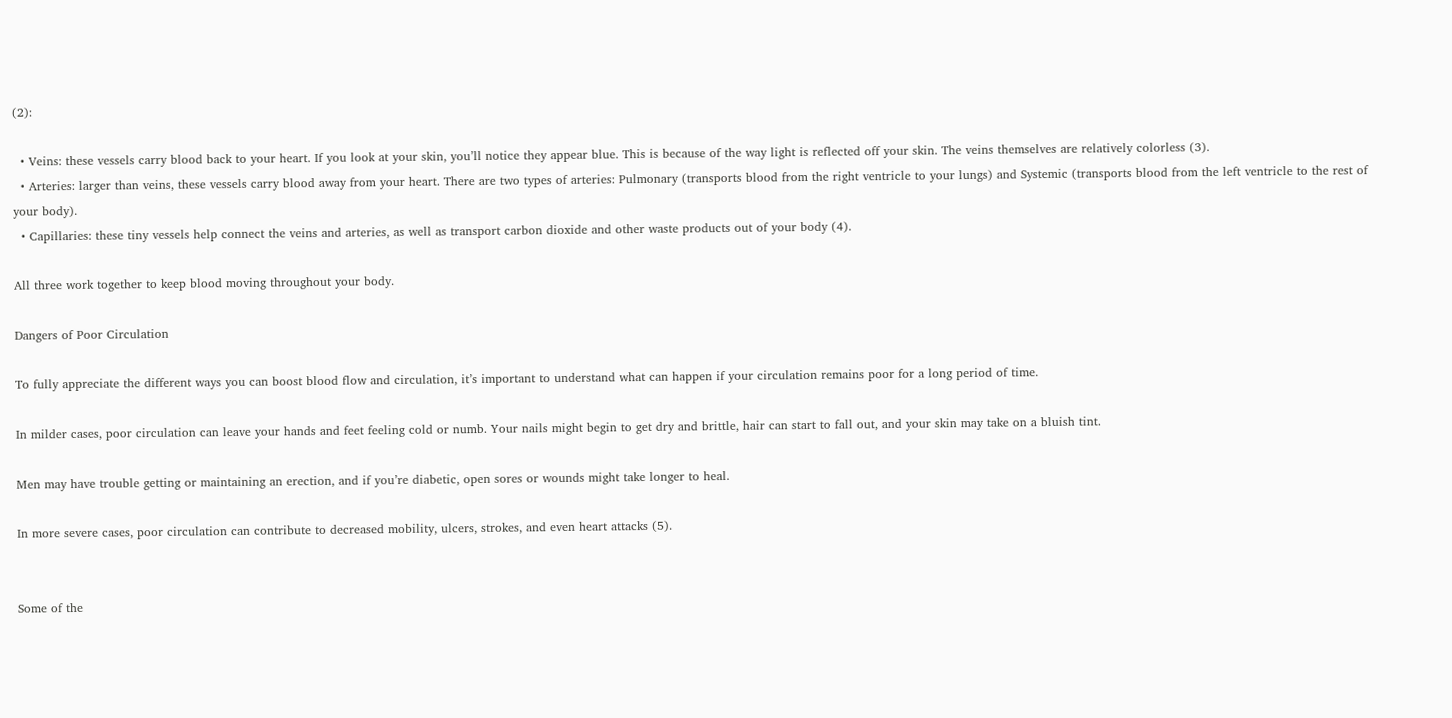(2):

  • Veins: these vessels carry blood back to your heart. If you look at your skin, you’ll notice they appear blue. This is because of the way light is reflected off your skin. The veins themselves are relatively colorless (3).
  • Arteries: larger than veins, these vessels carry blood away from your heart. There are two types of arteries: Pulmonary (transports blood from the right ventricle to your lungs) and Systemic (transports blood from the left ventricle to the rest of your body).
  • Capillaries: these tiny vessels help connect the veins and arteries, as well as transport carbon dioxide and other waste products out of your body (4).

All three work together to keep blood moving throughout your body.

Dangers of Poor Circulation

To fully appreciate the different ways you can boost blood flow and circulation, it’s important to understand what can happen if your circulation remains poor for a long period of time.

In milder cases, poor circulation can leave your hands and feet feeling cold or numb. Your nails might begin to get dry and brittle, hair can start to fall out, and your skin may take on a bluish tint.

Men may have trouble getting or maintaining an erection, and if you’re diabetic, open sores or wounds might take longer to heal.

In more severe cases, poor circulation can contribute to decreased mobility, ulcers, strokes, and even heart attacks (5).


Some of the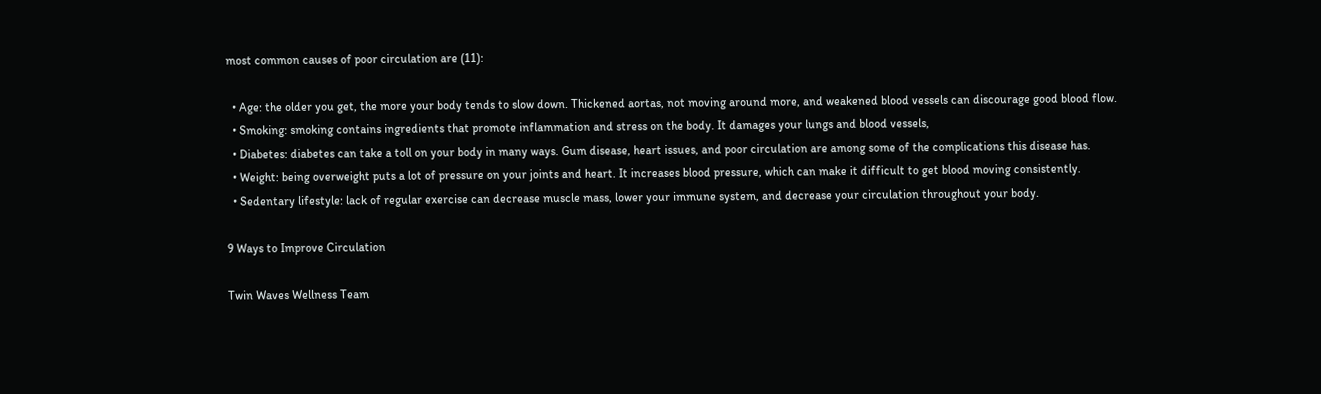most common causes of poor circulation are (11):

  • Age: the older you get, the more your body tends to slow down. Thickened aortas, not moving around more, and weakened blood vessels can discourage good blood flow.
  • Smoking: smoking contains ingredients that promote inflammation and stress on the body. It damages your lungs and blood vessels,
  • Diabetes: diabetes can take a toll on your body in many ways. Gum disease, heart issues, and poor circulation are among some of the complications this disease has.
  • Weight: being overweight puts a lot of pressure on your joints and heart. It increases blood pressure, which can make it difficult to get blood moving consistently.
  • Sedentary lifestyle: lack of regular exercise can decrease muscle mass, lower your immune system, and decrease your circulation throughout your body.

9 Ways to Improve Circulation

Twin Waves Wellness Team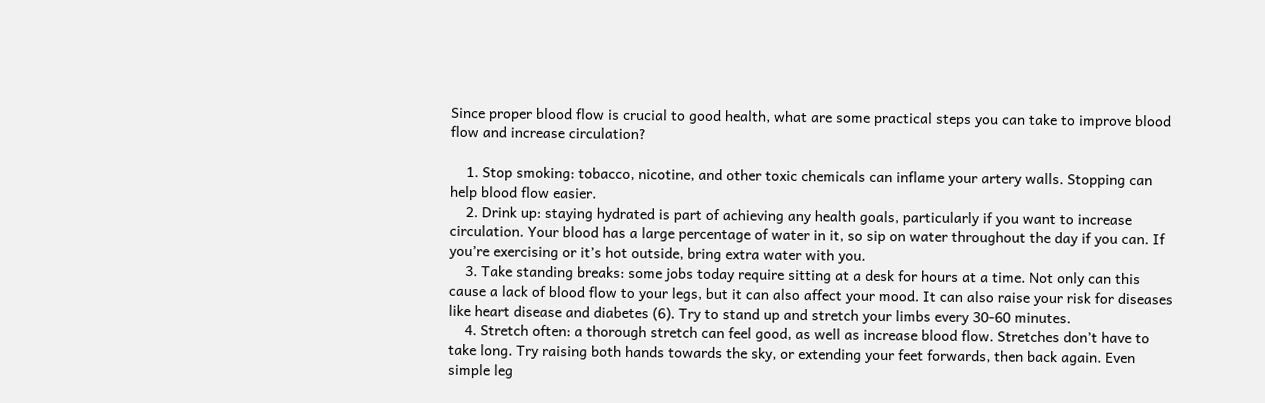Since proper blood flow is crucial to good health, what are some practical steps you can take to improve blood flow and increase circulation?

    1. Stop smoking: tobacco, nicotine, and other toxic chemicals can inflame your artery walls. Stopping can help blood flow easier.
    2. Drink up: staying hydrated is part of achieving any health goals, particularly if you want to increase circulation. Your blood has a large percentage of water in it, so sip on water throughout the day if you can. If you’re exercising or it’s hot outside, bring extra water with you.
    3. Take standing breaks: some jobs today require sitting at a desk for hours at a time. Not only can this cause a lack of blood flow to your legs, but it can also affect your mood. It can also raise your risk for diseases like heart disease and diabetes (6). Try to stand up and stretch your limbs every 30-60 minutes.
    4. Stretch often: a thorough stretch can feel good, as well as increase blood flow. Stretches don’t have to take long. Try raising both hands towards the sky, or extending your feet forwards, then back again. Even simple leg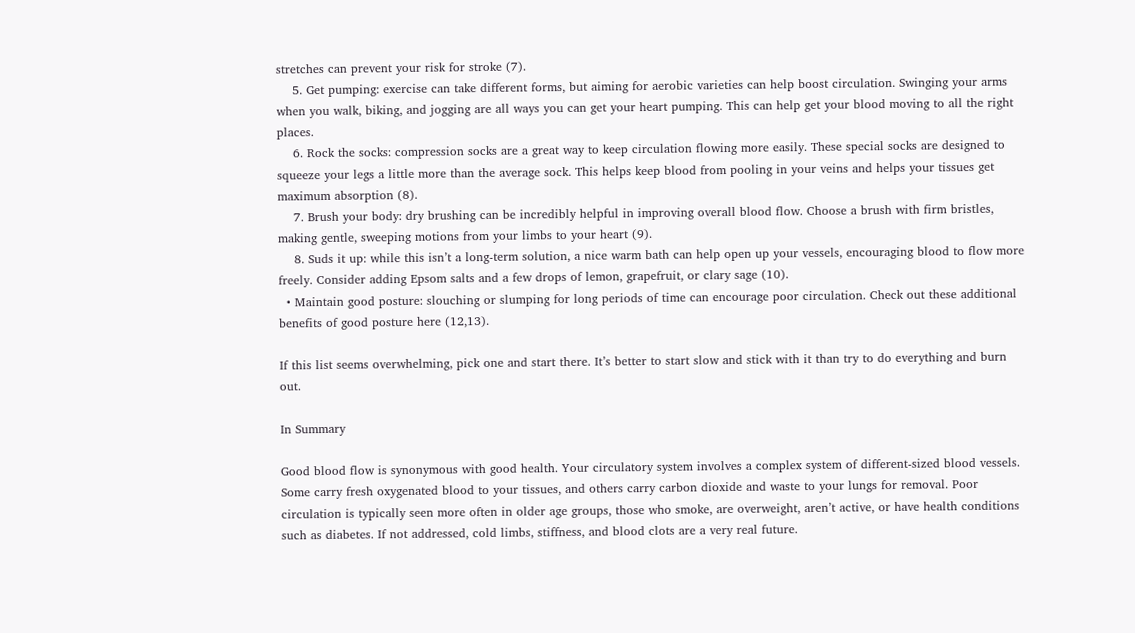stretches can prevent your risk for stroke (7).
    5. Get pumping: exercise can take different forms, but aiming for aerobic varieties can help boost circulation. Swinging your arms when you walk, biking, and jogging are all ways you can get your heart pumping. This can help get your blood moving to all the right places.
    6. Rock the socks: compression socks are a great way to keep circulation flowing more easily. These special socks are designed to squeeze your legs a little more than the average sock. This helps keep blood from pooling in your veins and helps your tissues get maximum absorption (8).
    7. Brush your body: dry brushing can be incredibly helpful in improving overall blood flow. Choose a brush with firm bristles, making gentle, sweeping motions from your limbs to your heart (9).
    8. Suds it up: while this isn’t a long-term solution, a nice warm bath can help open up your vessels, encouraging blood to flow more freely. Consider adding Epsom salts and a few drops of lemon, grapefruit, or clary sage (10).
  • Maintain good posture: slouching or slumping for long periods of time can encourage poor circulation. Check out these additional benefits of good posture here (12,13).

If this list seems overwhelming, pick one and start there. It’s better to start slow and stick with it than try to do everything and burn out.

In Summary

Good blood flow is synonymous with good health. Your circulatory system involves a complex system of different-sized blood vessels. Some carry fresh oxygenated blood to your tissues, and others carry carbon dioxide and waste to your lungs for removal. Poor circulation is typically seen more often in older age groups, those who smoke, are overweight, aren’t active, or have health conditions such as diabetes. If not addressed, cold limbs, stiffness, and blood clots are a very real future.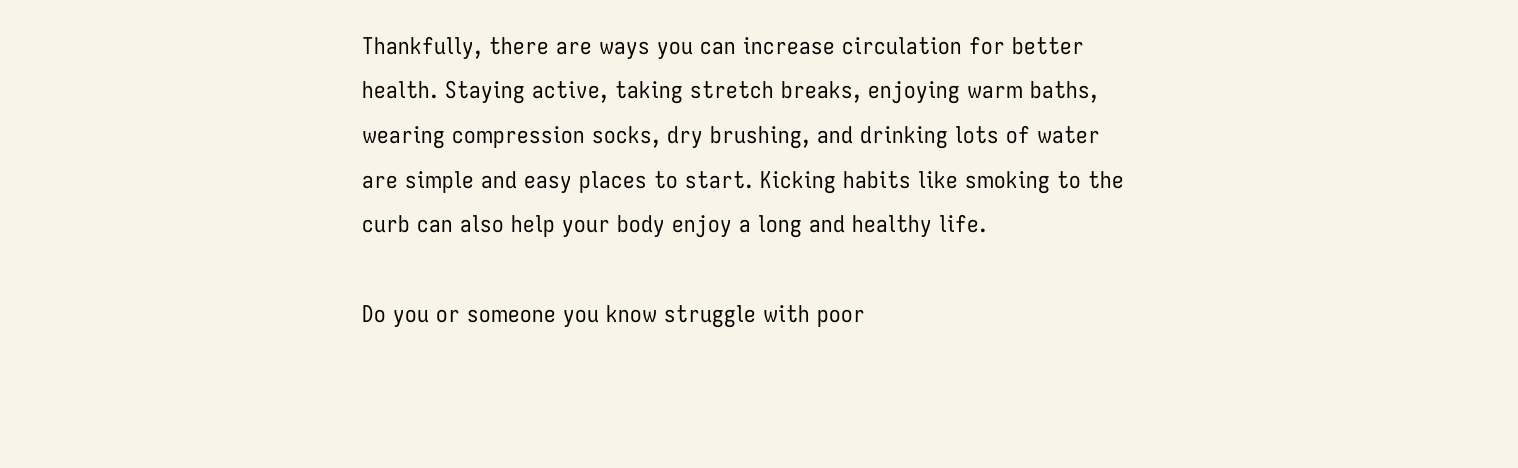Thankfully, there are ways you can increase circulation for better health. Staying active, taking stretch breaks, enjoying warm baths, wearing compression socks, dry brushing, and drinking lots of water are simple and easy places to start. Kicking habits like smoking to the curb can also help your body enjoy a long and healthy life.

Do you or someone you know struggle with poor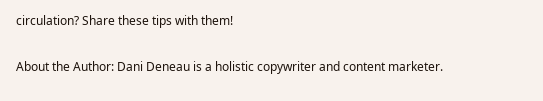circulation? Share these tips with them!

About the Author: Dani Deneau is a holistic copywriter and content marketer.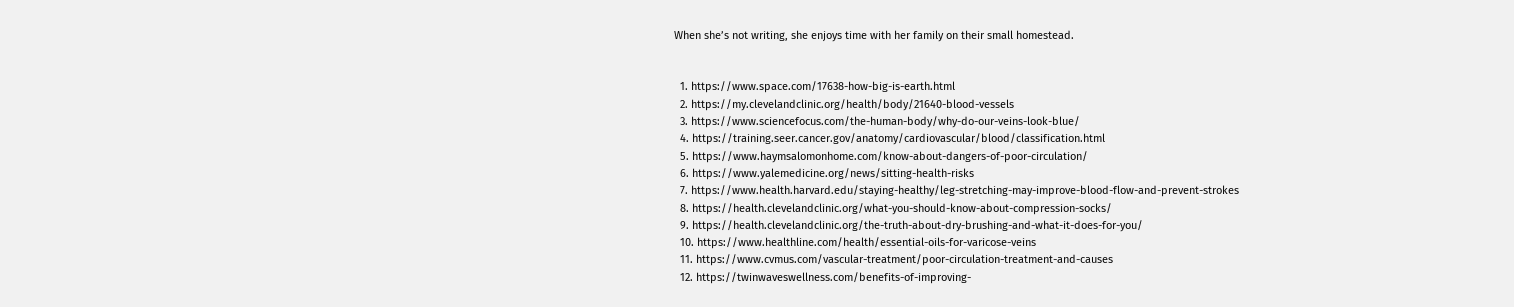When she’s not writing, she enjoys time with her family on their small homestead.


  1. https://www.space.com/17638-how-big-is-earth.html
  2. https://my.clevelandclinic.org/health/body/21640-blood-vessels
  3. https://www.sciencefocus.com/the-human-body/why-do-our-veins-look-blue/
  4. https://training.seer.cancer.gov/anatomy/cardiovascular/blood/classification.html
  5. https://www.haymsalomonhome.com/know-about-dangers-of-poor-circulation/
  6. https://www.yalemedicine.org/news/sitting-health-risks
  7. https://www.health.harvard.edu/staying-healthy/leg-stretching-may-improve-blood-flow-and-prevent-strokes
  8. https://health.clevelandclinic.org/what-you-should-know-about-compression-socks/
  9. https://health.clevelandclinic.org/the-truth-about-dry-brushing-and-what-it-does-for-you/
  10. https://www.healthline.com/health/essential-oils-for-varicose-veins
  11. https://www.cvmus.com/vascular-treatment/poor-circulation-treatment-and-causes
  12. https://twinwaveswellness.com/benefits-of-improving-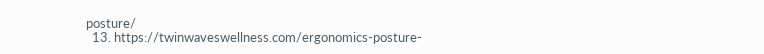posture/
  13. https://twinwaveswellness.com/ergonomics-posture-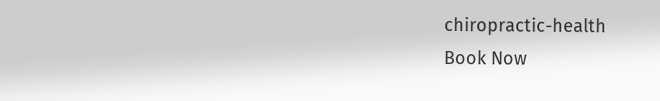chiropractic-health
Book Now